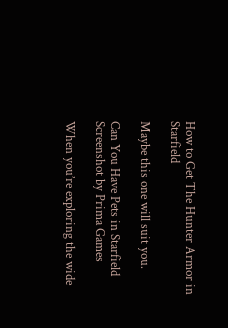How to Get The Hunter Armor in Starfield

Maybe this one will suit you.

Can You Have Pets in Starfield
Screenshot by Prima Games

When you’re exploring the wide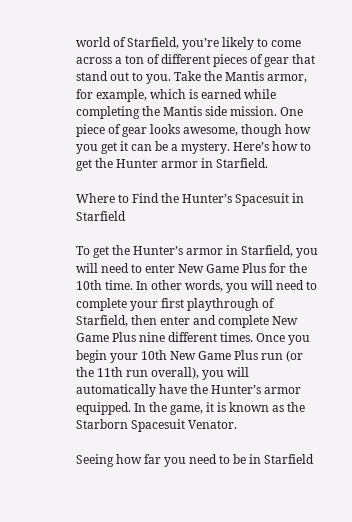world of Starfield, you’re likely to come across a ton of different pieces of gear that stand out to you. Take the Mantis armor, for example, which is earned while completing the Mantis side mission. One piece of gear looks awesome, though how you get it can be a mystery. Here’s how to get the Hunter armor in Starfield.

Where to Find the Hunter’s Spacesuit in Starfield

To get the Hunter’s armor in Starfield, you will need to enter New Game Plus for the 10th time. In other words, you will need to complete your first playthrough of Starfield, then enter and complete New Game Plus nine different times. Once you begin your 10th New Game Plus run (or the 11th run overall), you will automatically have the Hunter’s armor equipped. In the game, it is known as the Starborn Spacesuit Venator.

Seeing how far you need to be in Starfield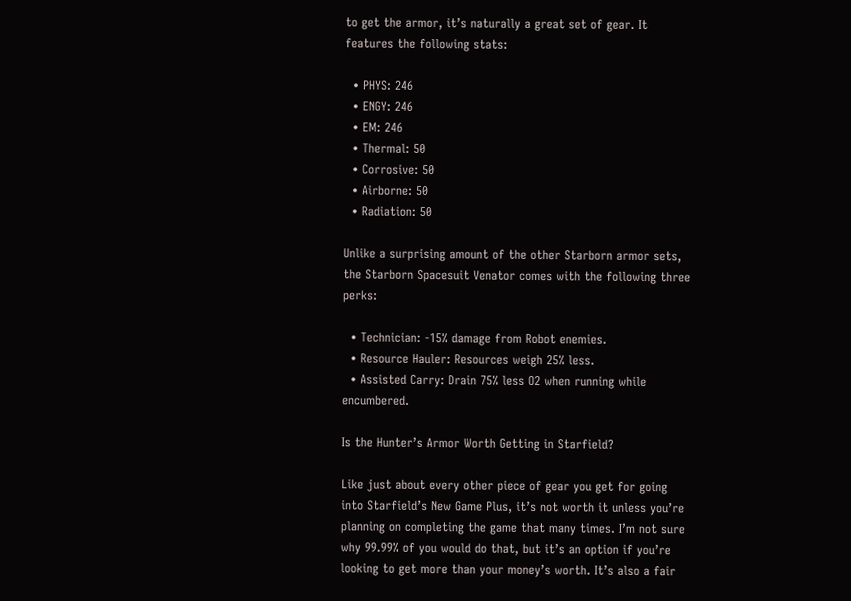to get the armor, it’s naturally a great set of gear. It features the following stats:

  • PHYS: 246
  • ENGY: 246
  • EM: 246
  • Thermal: 50
  • Corrosive: 50
  • Airborne: 50
  • Radiation: 50

Unlike a surprising amount of the other Starborn armor sets, the Starborn Spacesuit Venator comes with the following three perks:

  • Technician: -15% damage from Robot enemies.
  • Resource Hauler: Resources weigh 25% less.
  • Assisted Carry: Drain 75% less O2 when running while encumbered.

Is the Hunter’s Armor Worth Getting in Starfield?

Like just about every other piece of gear you get for going into Starfield’s New Game Plus, it’s not worth it unless you’re planning on completing the game that many times. I’m not sure why 99.99% of you would do that, but it’s an option if you’re looking to get more than your money’s worth. It’s also a fair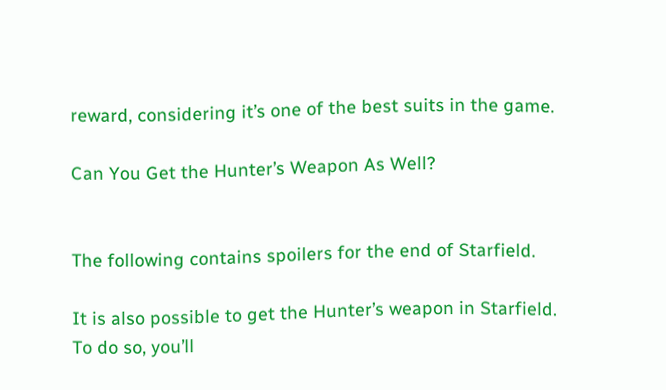reward, considering it’s one of the best suits in the game.

Can You Get the Hunter’s Weapon As Well?


The following contains spoilers for the end of Starfield.

It is also possible to get the Hunter’s weapon in Starfield. To do so, you’ll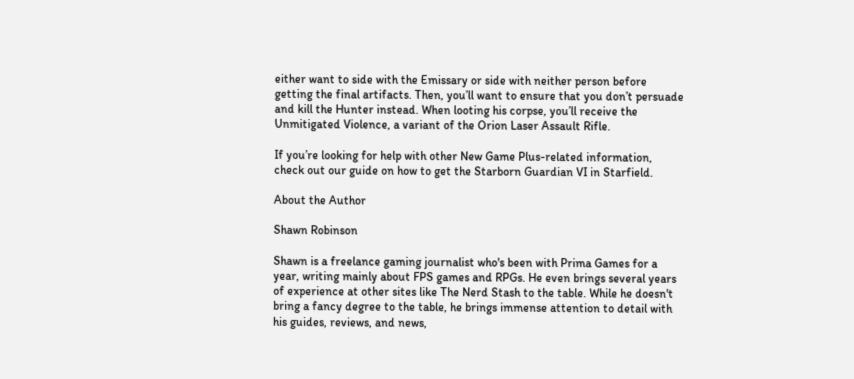either want to side with the Emissary or side with neither person before getting the final artifacts. Then, you’ll want to ensure that you don’t persuade and kill the Hunter instead. When looting his corpse, you’ll receive the Unmitigated Violence, a variant of the Orion Laser Assault Rifle.

If you’re looking for help with other New Game Plus-related information, check out our guide on how to get the Starborn Guardian VI in Starfield.

About the Author

Shawn Robinson

Shawn is a freelance gaming journalist who's been with Prima Games for a year, writing mainly about FPS games and RPGs. He even brings several years of experience at other sites like The Nerd Stash to the table. While he doesn't bring a fancy degree to the table, he brings immense attention to detail with his guides, reviews, and news,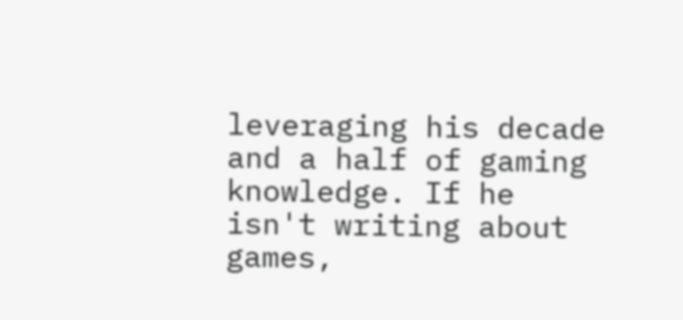leveraging his decade and a half of gaming knowledge. If he isn't writing about games,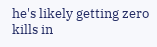he's likely getting zero kills in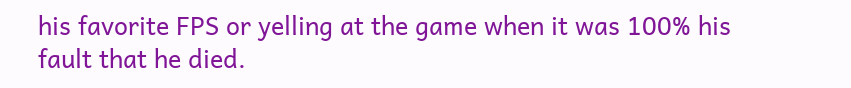his favorite FPS or yelling at the game when it was 100% his fault that he died.